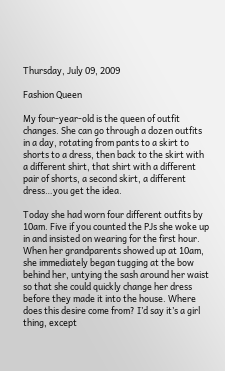Thursday, July 09, 2009

Fashion Queen

My four-year-old is the queen of outfit changes. She can go through a dozen outfits in a day, rotating from pants to a skirt to shorts to a dress, then back to the skirt with a different shirt, that shirt with a different pair of shorts, a second skirt, a different dress…you get the idea.

Today she had worn four different outfits by 10am. Five if you counted the PJs she woke up in and insisted on wearing for the first hour. When her grandparents showed up at 10am, she immediately began tugging at the bow behind her, untying the sash around her waist so that she could quickly change her dress before they made it into the house. Where does this desire come from? I’d say it’s a girl thing, except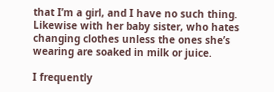that I’m a girl, and I have no such thing. Likewise with her baby sister, who hates changing clothes unless the ones she’s wearing are soaked in milk or juice.

I frequently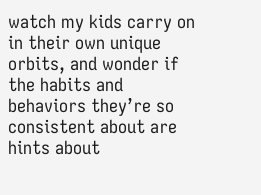watch my kids carry on in their own unique orbits, and wonder if the habits and behaviors they’re so consistent about are hints about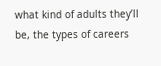what kind of adults they’ll be, the types of careers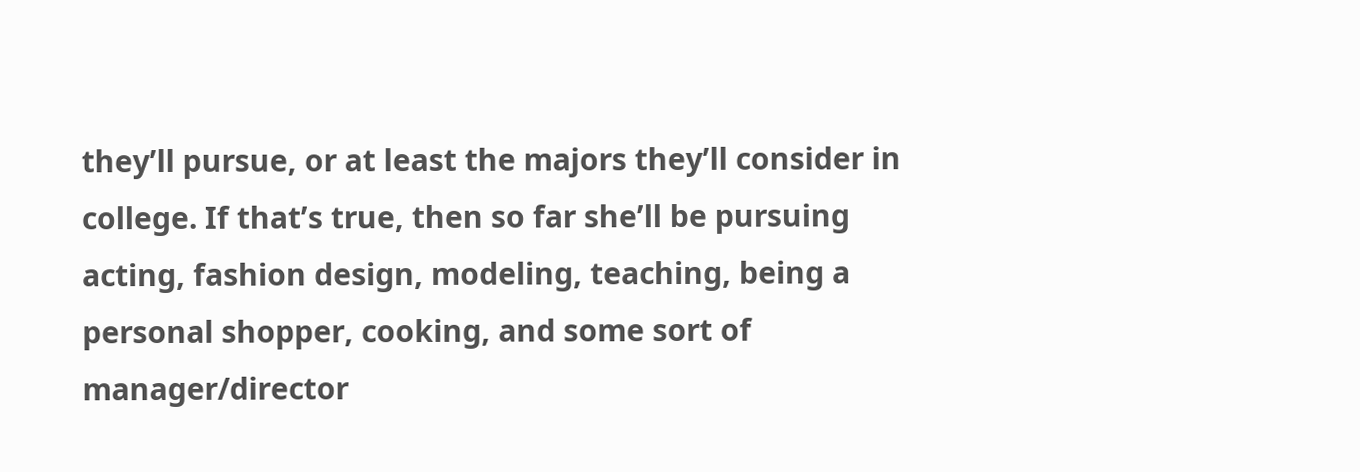they’ll pursue, or at least the majors they’ll consider in college. If that’s true, then so far she’ll be pursuing acting, fashion design, modeling, teaching, being a personal shopper, cooking, and some sort of manager/director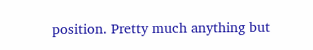position. Pretty much anything but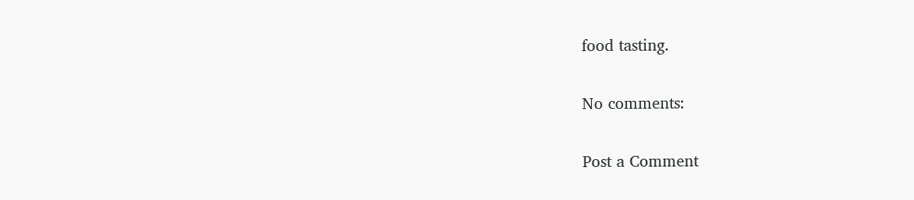food tasting.

No comments:

Post a Comment